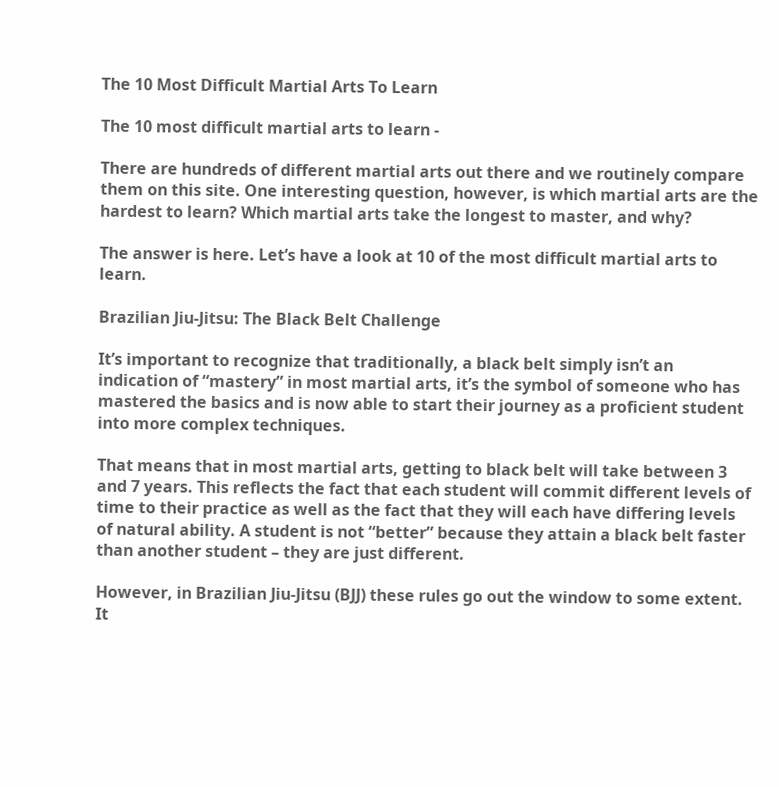The 10 Most Difficult Martial Arts To Learn

The 10 most difficult martial arts to learn -

There are hundreds of different martial arts out there and we routinely compare them on this site. One interesting question, however, is which martial arts are the hardest to learn? Which martial arts take the longest to master, and why?

The answer is here. Let’s have a look at 10 of the most difficult martial arts to learn.

Brazilian Jiu-Jitsu: The Black Belt Challenge

It’s important to recognize that traditionally, a black belt simply isn’t an indication of “mastery” in most martial arts, it’s the symbol of someone who has mastered the basics and is now able to start their journey as a proficient student into more complex techniques.

That means that in most martial arts, getting to black belt will take between 3 and 7 years. This reflects the fact that each student will commit different levels of time to their practice as well as the fact that they will each have differing levels of natural ability. A student is not “better” because they attain a black belt faster than another student – they are just different.

However, in Brazilian Jiu-Jitsu (BJJ) these rules go out the window to some extent. It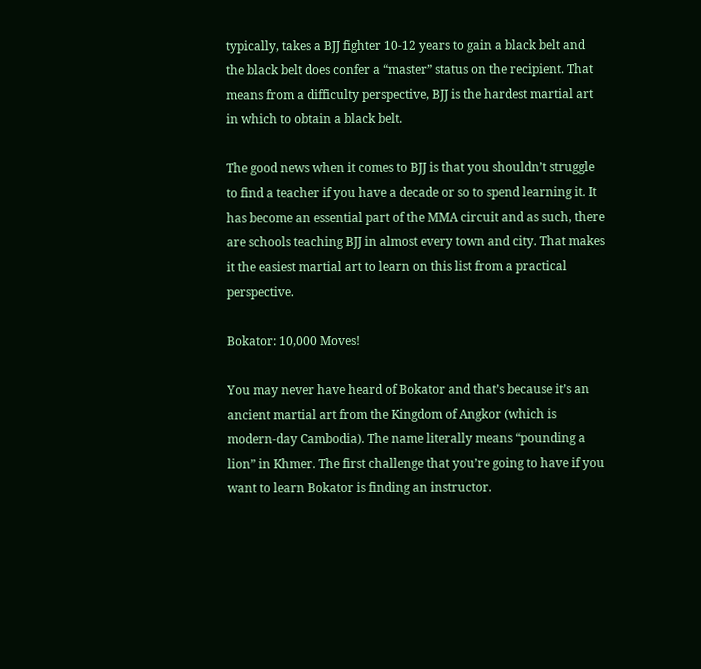typically, takes a BJJ fighter 10-12 years to gain a black belt and the black belt does confer a “master” status on the recipient. That means from a difficulty perspective, BJJ is the hardest martial art in which to obtain a black belt.

The good news when it comes to BJJ is that you shouldn’t struggle to find a teacher if you have a decade or so to spend learning it. It has become an essential part of the MMA circuit and as such, there are schools teaching BJJ in almost every town and city. That makes it the easiest martial art to learn on this list from a practical perspective.

Bokator: 10,000 Moves!

You may never have heard of Bokator and that’s because it’s an ancient martial art from the Kingdom of Angkor (which is modern-day Cambodia). The name literally means “pounding a lion” in Khmer. The first challenge that you’re going to have if you want to learn Bokator is finding an instructor.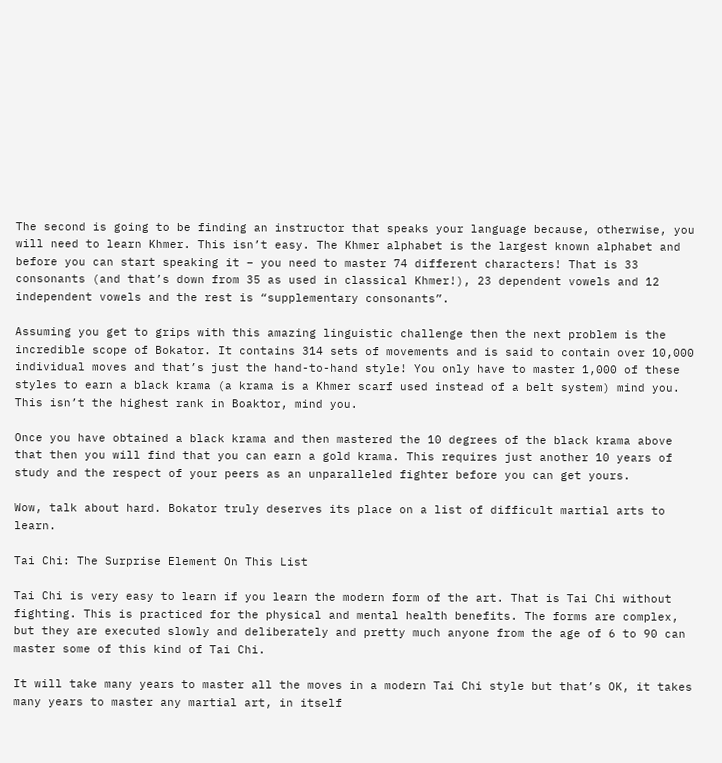The second is going to be finding an instructor that speaks your language because, otherwise, you will need to learn Khmer. This isn’t easy. The Khmer alphabet is the largest known alphabet and before you can start speaking it – you need to master 74 different characters! That is 33 consonants (and that’s down from 35 as used in classical Khmer!), 23 dependent vowels and 12 independent vowels and the rest is “supplementary consonants”.

Assuming you get to grips with this amazing linguistic challenge then the next problem is the incredible scope of Bokator. It contains 314 sets of movements and is said to contain over 10,000 individual moves and that’s just the hand-to-hand style! You only have to master 1,000 of these styles to earn a black krama (a krama is a Khmer scarf used instead of a belt system) mind you. This isn’t the highest rank in Boaktor, mind you.

Once you have obtained a black krama and then mastered the 10 degrees of the black krama above that then you will find that you can earn a gold krama. This requires just another 10 years of study and the respect of your peers as an unparalleled fighter before you can get yours.

Wow, talk about hard. Bokator truly deserves its place on a list of difficult martial arts to learn.

Tai Chi: The Surprise Element On This List

Tai Chi is very easy to learn if you learn the modern form of the art. That is Tai Chi without fighting. This is practiced for the physical and mental health benefits. The forms are complex, but they are executed slowly and deliberately and pretty much anyone from the age of 6 to 90 can master some of this kind of Tai Chi.

It will take many years to master all the moves in a modern Tai Chi style but that’s OK, it takes many years to master any martial art, in itself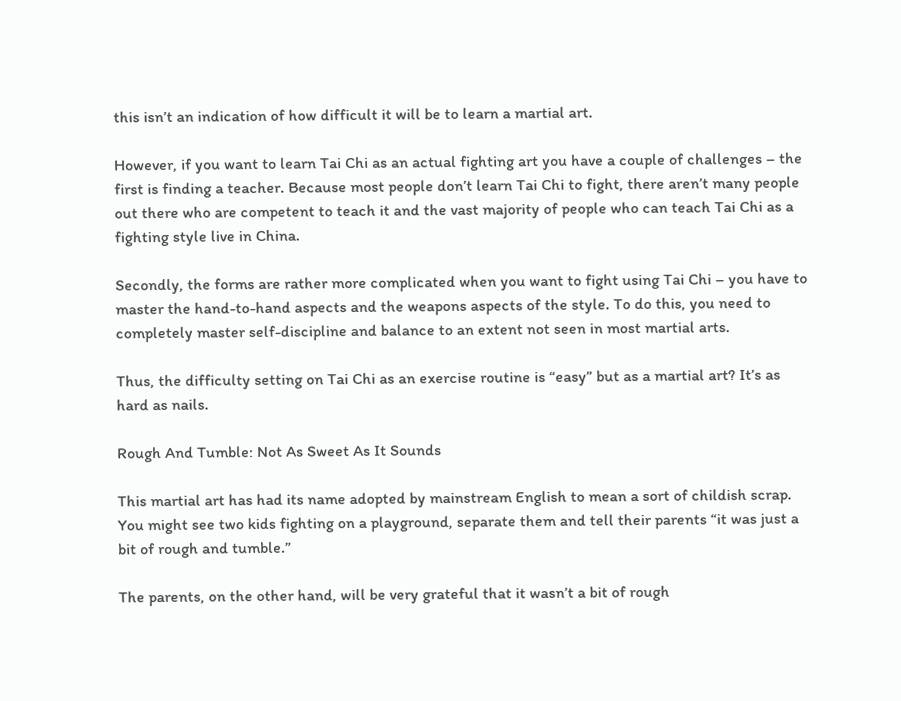this isn’t an indication of how difficult it will be to learn a martial art.

However, if you want to learn Tai Chi as an actual fighting art you have a couple of challenges – the first is finding a teacher. Because most people don’t learn Tai Chi to fight, there aren’t many people out there who are competent to teach it and the vast majority of people who can teach Tai Chi as a fighting style live in China.

Secondly, the forms are rather more complicated when you want to fight using Tai Chi – you have to master the hand-to-hand aspects and the weapons aspects of the style. To do this, you need to completely master self-discipline and balance to an extent not seen in most martial arts.

Thus, the difficulty setting on Tai Chi as an exercise routine is “easy” but as a martial art? It’s as hard as nails.

Rough And Tumble: Not As Sweet As It Sounds

This martial art has had its name adopted by mainstream English to mean a sort of childish scrap. You might see two kids fighting on a playground, separate them and tell their parents “it was just a bit of rough and tumble.”

The parents, on the other hand, will be very grateful that it wasn’t a bit of rough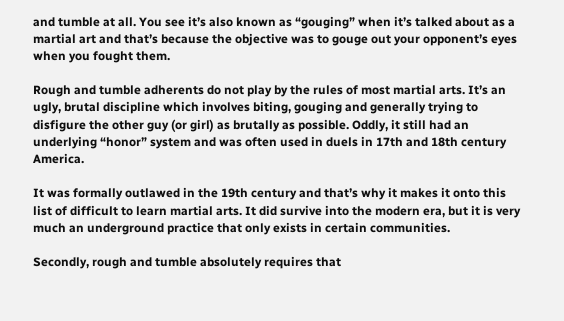and tumble at all. You see it’s also known as “gouging” when it’s talked about as a martial art and that’s because the objective was to gouge out your opponent’s eyes when you fought them.

Rough and tumble adherents do not play by the rules of most martial arts. It’s an ugly, brutal discipline which involves biting, gouging and generally trying to disfigure the other guy (or girl) as brutally as possible. Oddly, it still had an underlying “honor” system and was often used in duels in 17th and 18th century America.

It was formally outlawed in the 19th century and that’s why it makes it onto this list of difficult to learn martial arts. It did survive into the modern era, but it is very much an underground practice that only exists in certain communities.

Secondly, rough and tumble absolutely requires that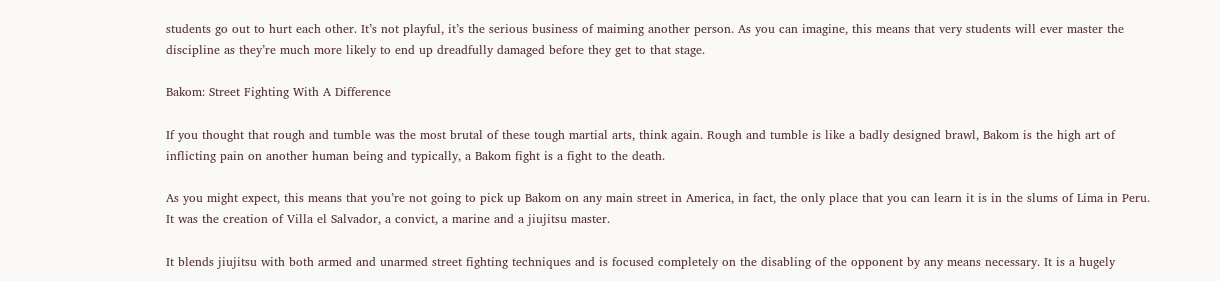students go out to hurt each other. It’s not playful, it’s the serious business of maiming another person. As you can imagine, this means that very students will ever master the discipline as they’re much more likely to end up dreadfully damaged before they get to that stage.

Bakom: Street Fighting With A Difference

If you thought that rough and tumble was the most brutal of these tough martial arts, think again. Rough and tumble is like a badly designed brawl, Bakom is the high art of inflicting pain on another human being and typically, a Bakom fight is a fight to the death.

As you might expect, this means that you’re not going to pick up Bakom on any main street in America, in fact, the only place that you can learn it is in the slums of Lima in Peru. It was the creation of Villa el Salvador, a convict, a marine and a jiujitsu master.

It blends jiujitsu with both armed and unarmed street fighting techniques and is focused completely on the disabling of the opponent by any means necessary. It is a hugely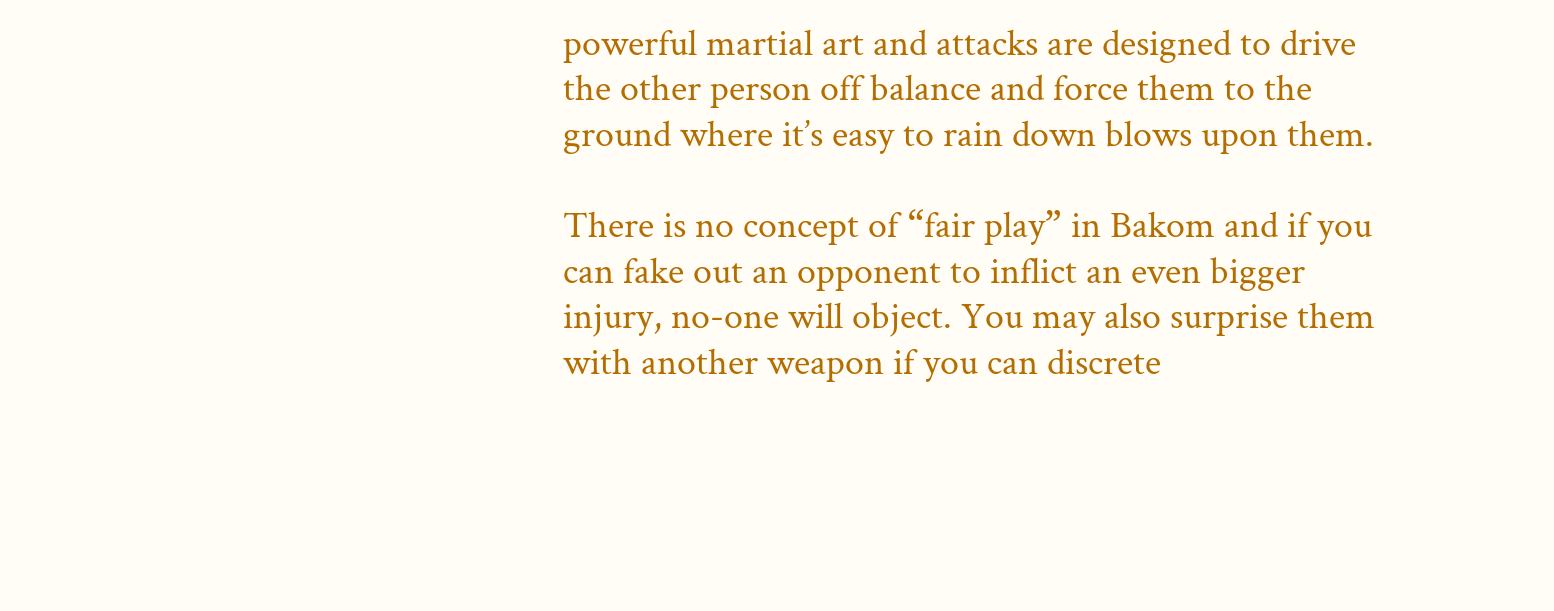powerful martial art and attacks are designed to drive the other person off balance and force them to the ground where it’s easy to rain down blows upon them.

There is no concept of “fair play” in Bakom and if you can fake out an opponent to inflict an even bigger injury, no-one will object. You may also surprise them with another weapon if you can discrete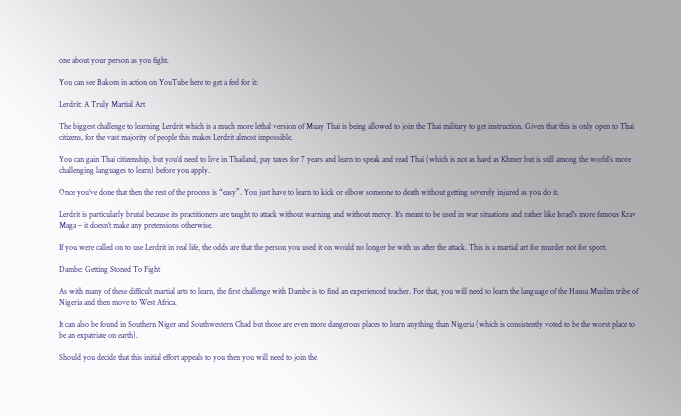one about your person as you fight.

You can see Bakom in action on YouTube here to get a feel for it:

Lerdrit: A Truly Martial Art

The biggest challenge to learning Lerdrit which is a much more lethal version of Muay Thai is being allowed to join the Thai military to get instruction. Given that this is only open to Thai citizens, for the vast majority of people this makes Lerdrit almost impossible.

You can gain Thai citizenship, but you’d need to live in Thailand, pay taxes for 7 years and learn to speak and read Thai (which is not as hard as Khmer but is still among the world’s more challenging languages to learn) before you apply.

Once you’ve done that then the rest of the process is “easy”. You just have to learn to kick or elbow someone to death without getting severely injured as you do it.

Lerdrit is particularly brutal because its practitioners are taught to attack without warning and without mercy. It’s meant to be used in war situations and rather like Israel’s more famous Krav Maga – it doesn’t make any pretensions otherwise.

If you were called on to use Lerdrit in real life, the odds are that the person you used it on would no longer be with us after the attack. This is a martial art for murder not for sport.

Dambe: Getting Stoned To Fight

As with many of these difficult martial arts to learn, the first challenge with Dambe is to find an experienced teacher. For that, you will need to learn the language of the Hausa Muslim tribe of Nigeria and then move to West Africa.

It can also be found in Southern Niger and Southwestern Chad but those are even more dangerous places to learn anything than Nigeria (which is consistently voted to be the worst place to be an expatriate on earth).

Should you decide that this initial effort appeals to you then you will need to join the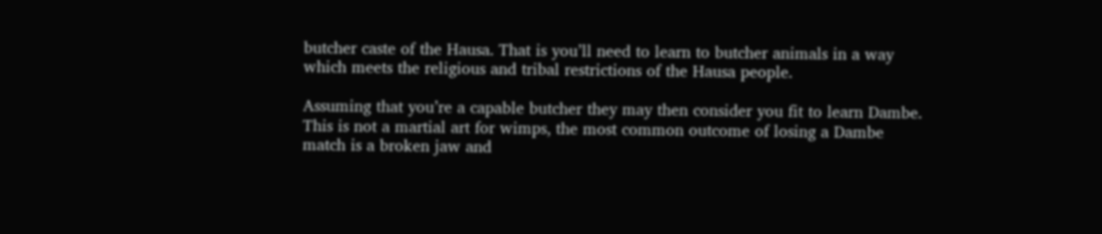butcher caste of the Hausa. That is you’ll need to learn to butcher animals in a way which meets the religious and tribal restrictions of the Hausa people.

Assuming that you’re a capable butcher they may then consider you fit to learn Dambe. This is not a martial art for wimps, the most common outcome of losing a Dambe match is a broken jaw and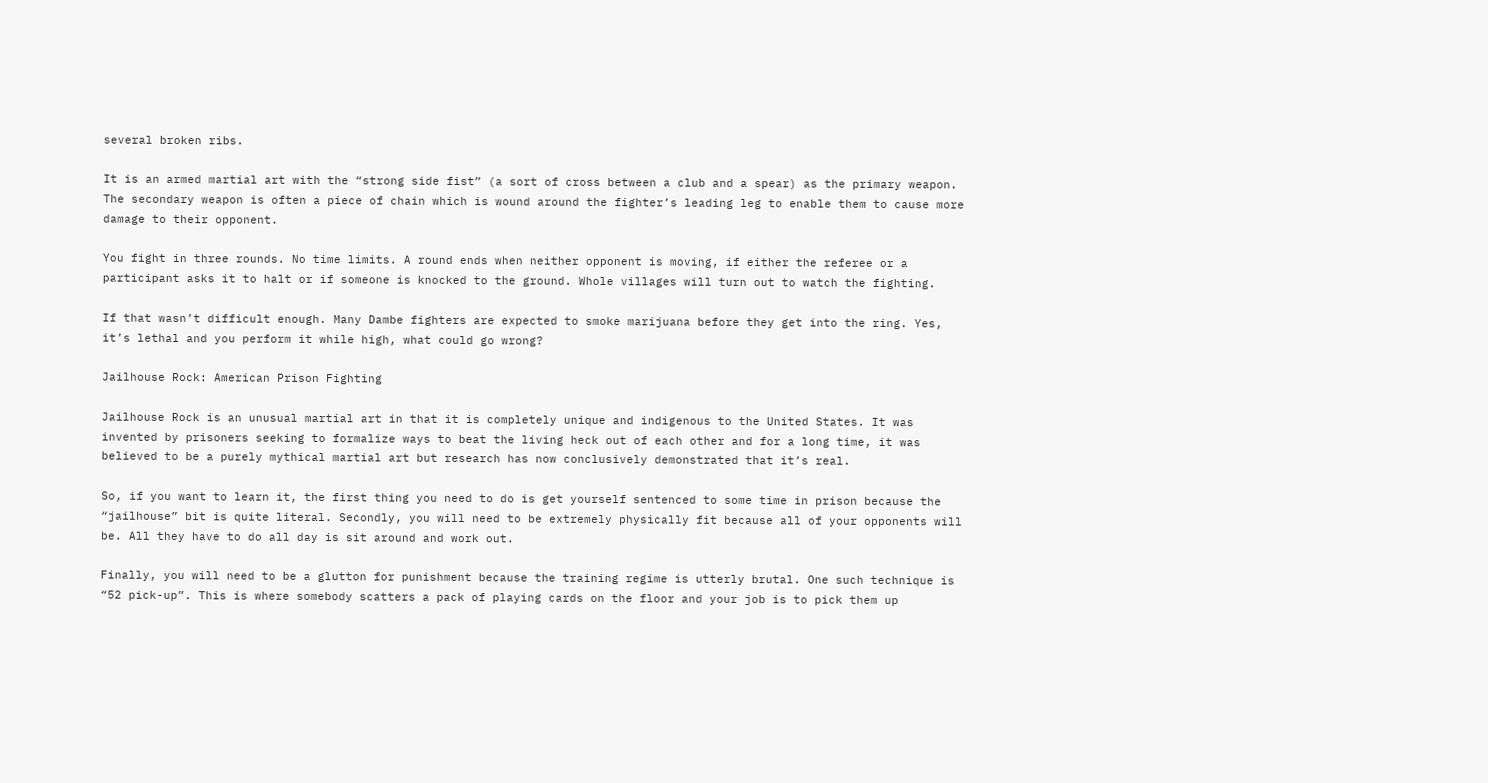several broken ribs.

It is an armed martial art with the “strong side fist” (a sort of cross between a club and a spear) as the primary weapon. The secondary weapon is often a piece of chain which is wound around the fighter’s leading leg to enable them to cause more damage to their opponent.

You fight in three rounds. No time limits. A round ends when neither opponent is moving, if either the referee or a participant asks it to halt or if someone is knocked to the ground. Whole villages will turn out to watch the fighting.

If that wasn’t difficult enough. Many Dambe fighters are expected to smoke marijuana before they get into the ring. Yes, it’s lethal and you perform it while high, what could go wrong?

Jailhouse Rock: American Prison Fighting

Jailhouse Rock is an unusual martial art in that it is completely unique and indigenous to the United States. It was invented by prisoners seeking to formalize ways to beat the living heck out of each other and for a long time, it was believed to be a purely mythical martial art but research has now conclusively demonstrated that it’s real.

So, if you want to learn it, the first thing you need to do is get yourself sentenced to some time in prison because the “jailhouse” bit is quite literal. Secondly, you will need to be extremely physically fit because all of your opponents will be. All they have to do all day is sit around and work out.

Finally, you will need to be a glutton for punishment because the training regime is utterly brutal. One such technique is “52 pick-up”. This is where somebody scatters a pack of playing cards on the floor and your job is to pick them up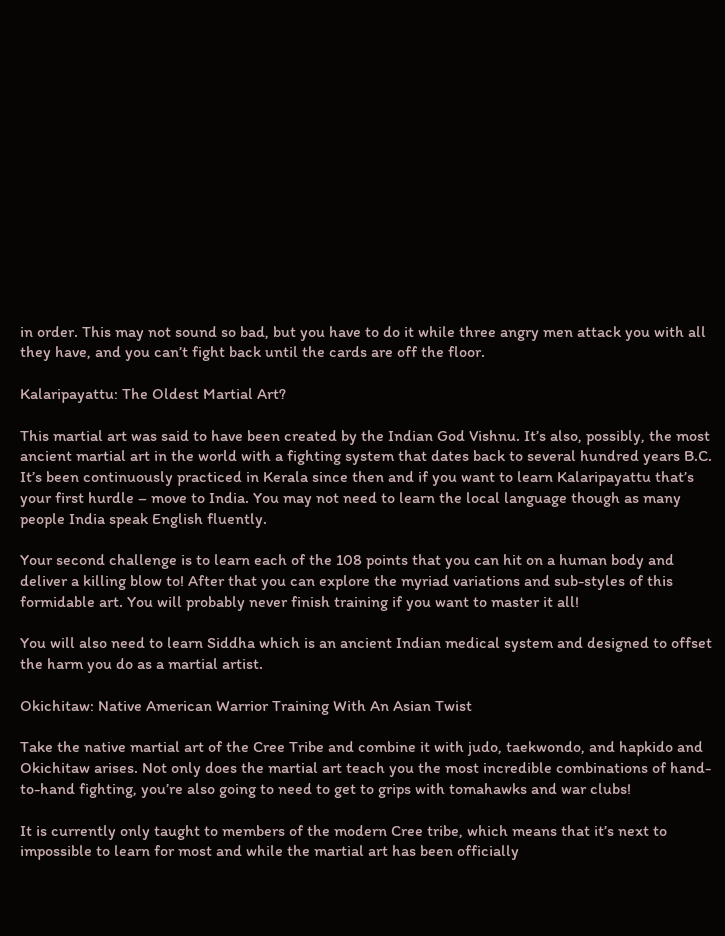in order. This may not sound so bad, but you have to do it while three angry men attack you with all they have, and you can’t fight back until the cards are off the floor.

Kalaripayattu: The Oldest Martial Art?

This martial art was said to have been created by the Indian God Vishnu. It’s also, possibly, the most ancient martial art in the world with a fighting system that dates back to several hundred years B.C. It’s been continuously practiced in Kerala since then and if you want to learn Kalaripayattu that’s your first hurdle – move to India. You may not need to learn the local language though as many people India speak English fluently.

Your second challenge is to learn each of the 108 points that you can hit on a human body and deliver a killing blow to! After that you can explore the myriad variations and sub-styles of this formidable art. You will probably never finish training if you want to master it all!

You will also need to learn Siddha which is an ancient Indian medical system and designed to offset the harm you do as a martial artist.

Okichitaw: Native American Warrior Training With An Asian Twist

Take the native martial art of the Cree Tribe and combine it with judo, taekwondo, and hapkido and Okichitaw arises. Not only does the martial art teach you the most incredible combinations of hand-to-hand fighting, you’re also going to need to get to grips with tomahawks and war clubs!

It is currently only taught to members of the modern Cree tribe, which means that it’s next to impossible to learn for most and while the martial art has been officially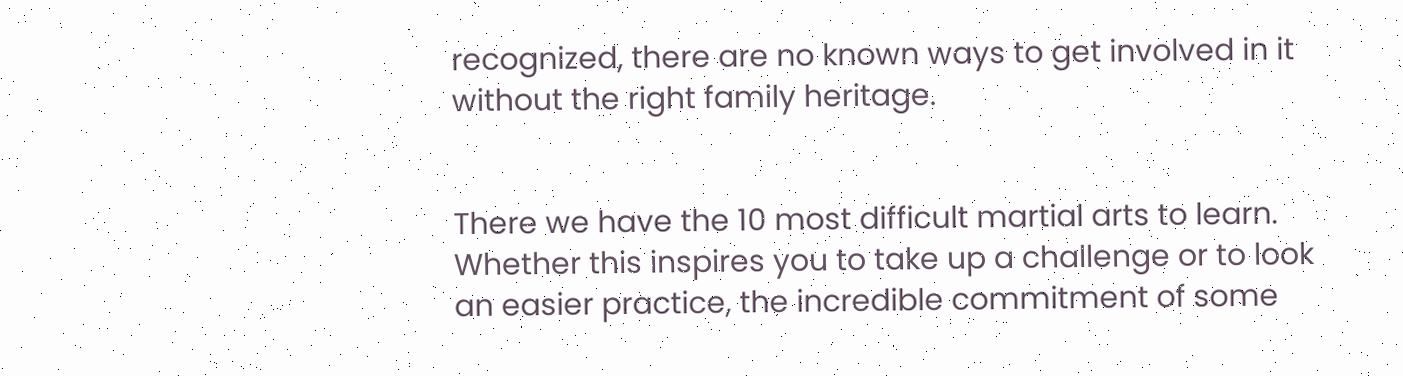recognized, there are no known ways to get involved in it without the right family heritage.


There we have the 10 most difficult martial arts to learn. Whether this inspires you to take up a challenge or to look an easier practice, the incredible commitment of some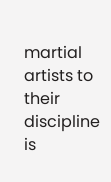martial artists to their discipline is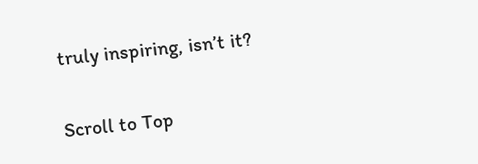truly inspiring, isn’t it?

Scroll to Top